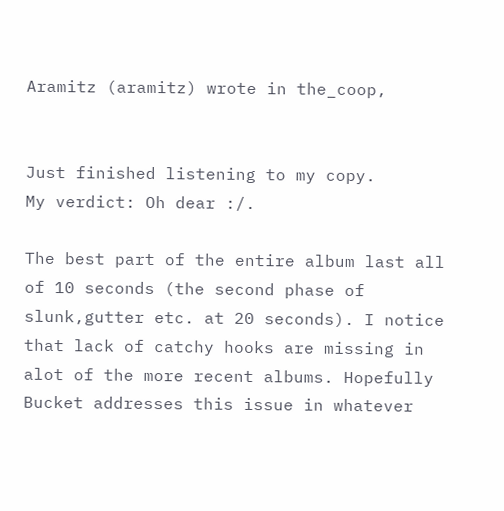Aramitz (aramitz) wrote in the_coop,


Just finished listening to my copy.
My verdict: Oh dear :/.

The best part of the entire album last all of 10 seconds (the second phase of slunk,gutter etc. at 20 seconds). I notice that lack of catchy hooks are missing in alot of the more recent albums. Hopefully Bucket addresses this issue in whatever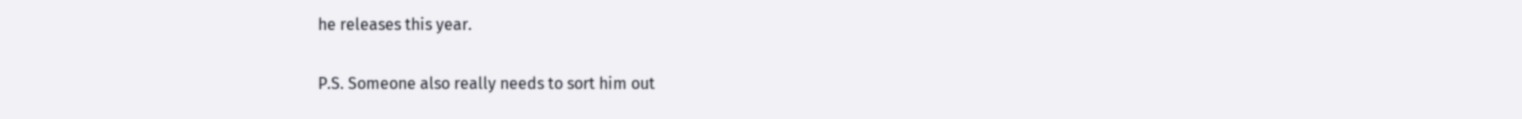he releases this year.

P.S. Someone also really needs to sort him out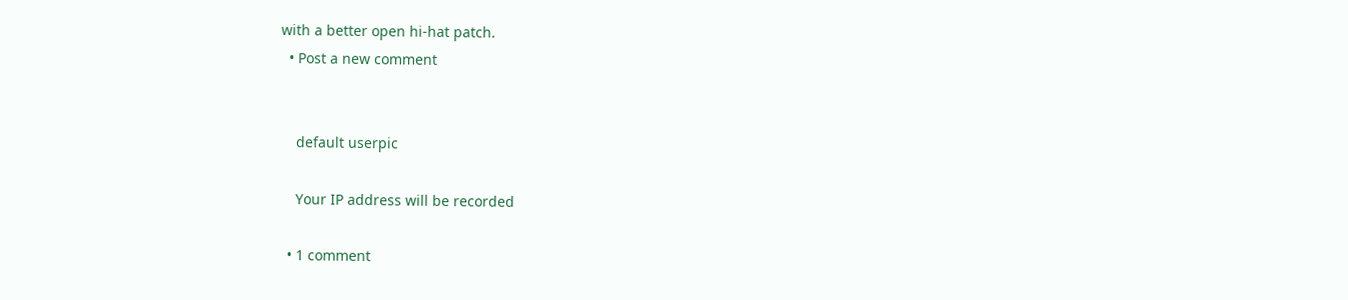with a better open hi-hat patch.
  • Post a new comment


    default userpic

    Your IP address will be recorded

  • 1 comment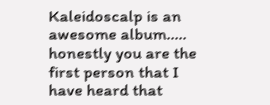Kaleidoscalp is an awesome album.....
honestly you are the first person that I have heard that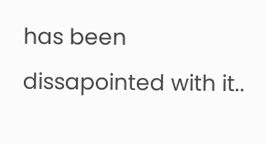has been dissapointed with it..